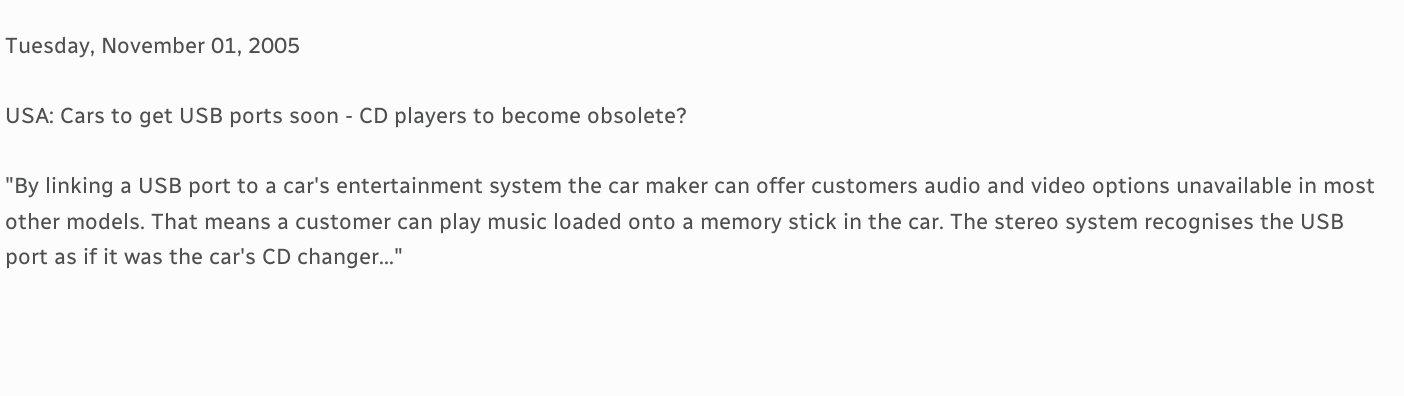Tuesday, November 01, 2005

USA: Cars to get USB ports soon - CD players to become obsolete?

"By linking a USB port to a car's entertainment system the car maker can offer customers audio and video options unavailable in most other models. That means a customer can play music loaded onto a memory stick in the car. The stereo system recognises the USB port as if it was the car's CD changer..."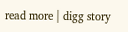read more | digg story